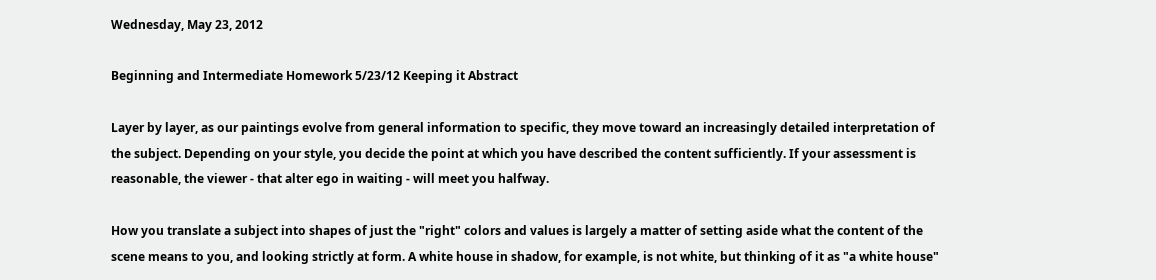Wednesday, May 23, 2012

Beginning and Intermediate Homework 5/23/12 Keeping it Abstract

Layer by layer, as our paintings evolve from general information to specific, they move toward an increasingly detailed interpretation of the subject. Depending on your style, you decide the point at which you have described the content sufficiently. If your assessment is reasonable, the viewer - that alter ego in waiting - will meet you halfway.

How you translate a subject into shapes of just the "right" colors and values is largely a matter of setting aside what the content of the scene means to you, and looking strictly at form. A white house in shadow, for example, is not white, but thinking of it as "a white house"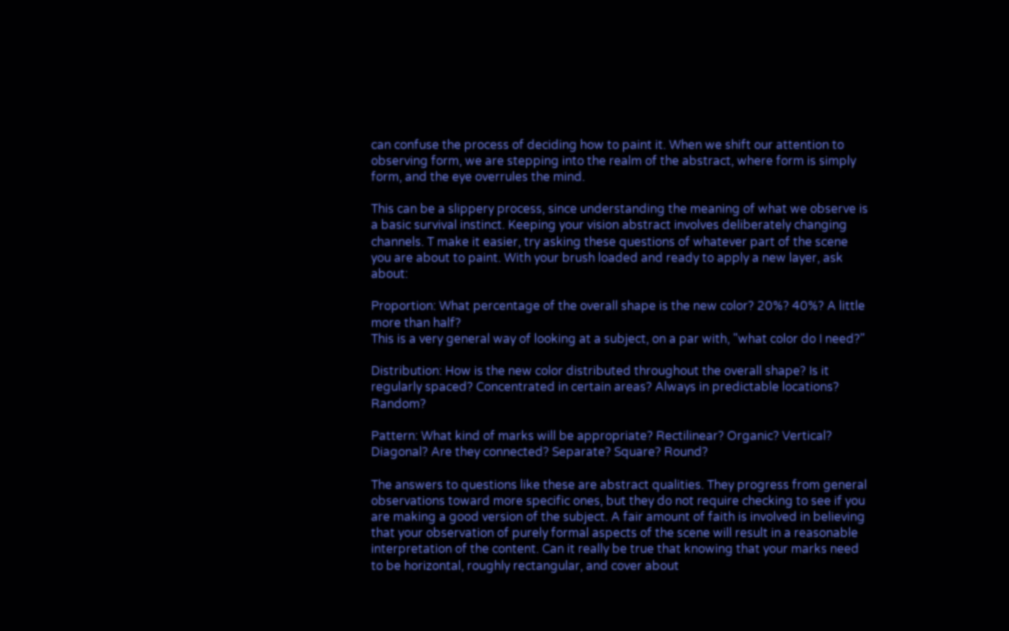can confuse the process of deciding how to paint it. When we shift our attention to observing form, we are stepping into the realm of the abstract, where form is simply form, and the eye overrules the mind.

This can be a slippery process, since understanding the meaning of what we observe is a basic survival instinct. Keeping your vision abstract involves deliberately changing channels. T make it easier, try asking these questions of whatever part of the scene you are about to paint. With your brush loaded and ready to apply a new layer, ask about:

Proportion: What percentage of the overall shape is the new color? 20%? 40%? A little more than half?
This is a very general way of looking at a subject, on a par with, "what color do I need?"

Distribution: How is the new color distributed throughout the overall shape? Is it regularly spaced? Concentrated in certain areas? Always in predictable locations? Random?

Pattern: What kind of marks will be appropriate? Rectilinear? Organic? Vertical? Diagonal? Are they connected? Separate? Square? Round?

The answers to questions like these are abstract qualities. They progress from general observations toward more specific ones, but they do not require checking to see if you are making a good version of the subject. A fair amount of faith is involved in believing that your observation of purely formal aspects of the scene will result in a reasonable interpretation of the content. Can it really be true that knowing that your marks need to be horizontal, roughly rectangular, and cover about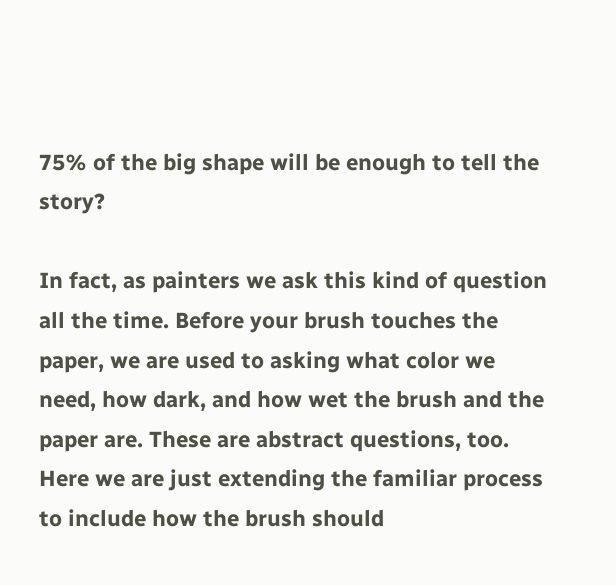75% of the big shape will be enough to tell the story?

In fact, as painters we ask this kind of question all the time. Before your brush touches the paper, we are used to asking what color we need, how dark, and how wet the brush and the paper are. These are abstract questions, too. Here we are just extending the familiar process to include how the brush should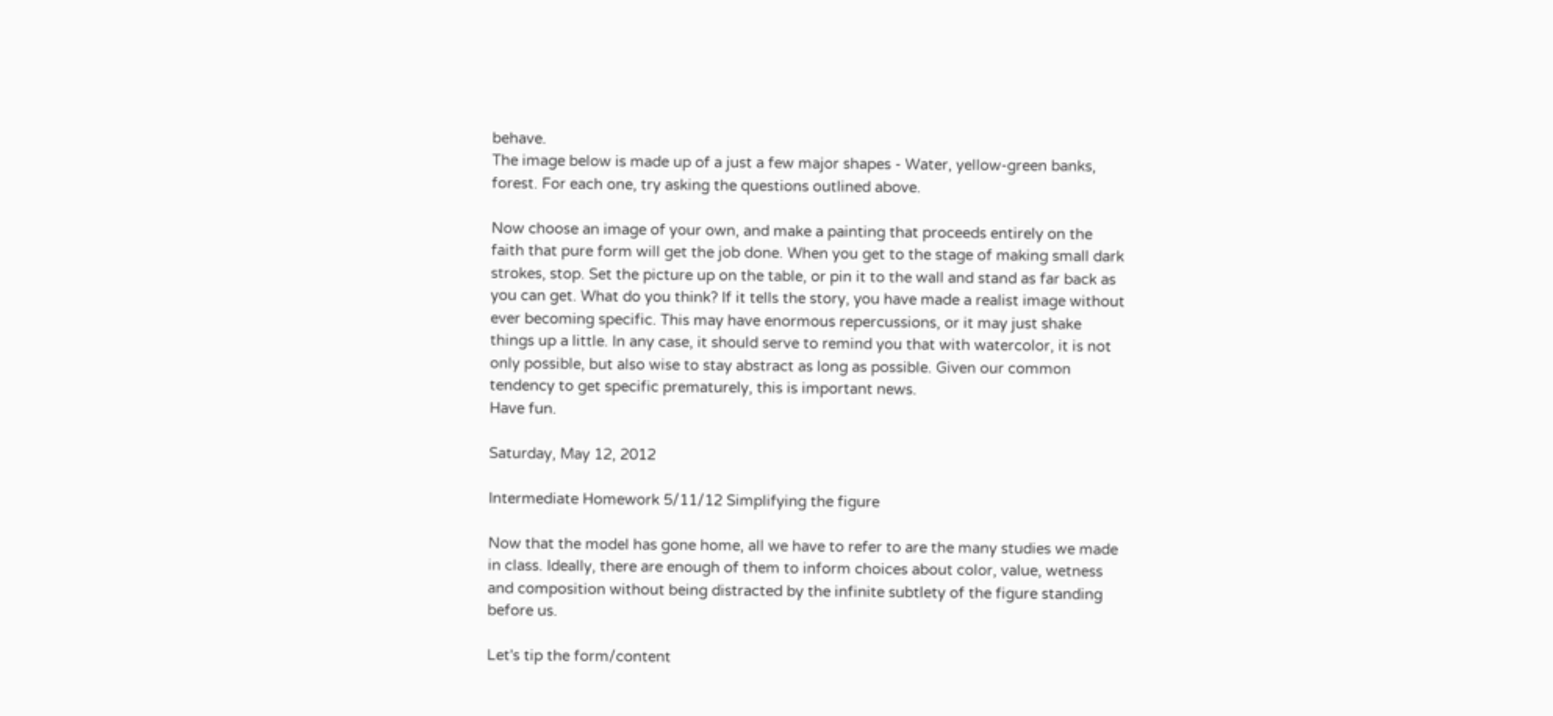behave.
The image below is made up of a just a few major shapes - Water, yellow-green banks, forest. For each one, try asking the questions outlined above.

Now choose an image of your own, and make a painting that proceeds entirely on the faith that pure form will get the job done. When you get to the stage of making small dark strokes, stop. Set the picture up on the table, or pin it to the wall and stand as far back as you can get. What do you think? If it tells the story, you have made a realist image without ever becoming specific. This may have enormous repercussions, or it may just shake things up a little. In any case, it should serve to remind you that with watercolor, it is not only possible, but also wise to stay abstract as long as possible. Given our common tendency to get specific prematurely, this is important news.
Have fun.

Saturday, May 12, 2012

Intermediate Homework 5/11/12 Simplifying the figure

Now that the model has gone home, all we have to refer to are the many studies we made in class. Ideally, there are enough of them to inform choices about color, value, wetness and composition without being distracted by the infinite subtlety of the figure standing before us.

Let's tip the form/content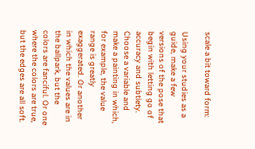scale a bit toward form:

Using your studies as a guide, make a few versions of the pose that begin with letting go of accuracy and subtlety. Choose a variable and make a painting in which, for example, the value range is greatly exaggerated. Or another in which the values are in the ballpark, but the colors are fanciful. Or one where the colors are true, but the edges are all soft.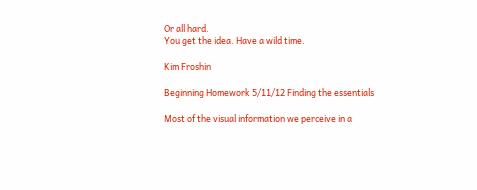Or all hard.
You get the idea. Have a wild time.

Kim Froshin

Beginning Homework 5/11/12 Finding the essentials

Most of the visual information we perceive in a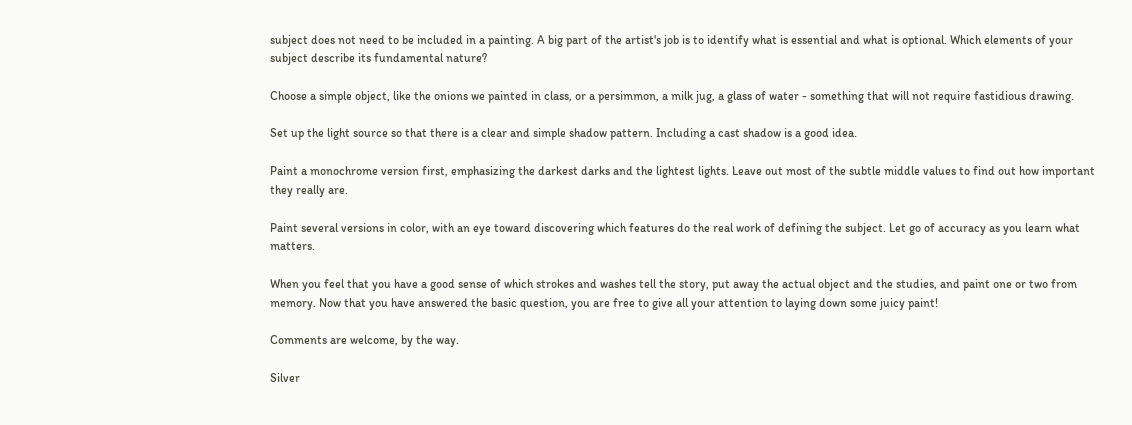subject does not need to be included in a painting. A big part of the artist's job is to identify what is essential and what is optional. Which elements of your subject describe its fundamental nature?

Choose a simple object, like the onions we painted in class, or a persimmon, a milk jug, a glass of water - something that will not require fastidious drawing.

Set up the light source so that there is a clear and simple shadow pattern. Including a cast shadow is a good idea.

Paint a monochrome version first, emphasizing the darkest darks and the lightest lights. Leave out most of the subtle middle values to find out how important they really are.

Paint several versions in color, with an eye toward discovering which features do the real work of defining the subject. Let go of accuracy as you learn what matters.

When you feel that you have a good sense of which strokes and washes tell the story, put away the actual object and the studies, and paint one or two from memory. Now that you have answered the basic question, you are free to give all your attention to laying down some juicy paint!

Comments are welcome, by the way.

Silver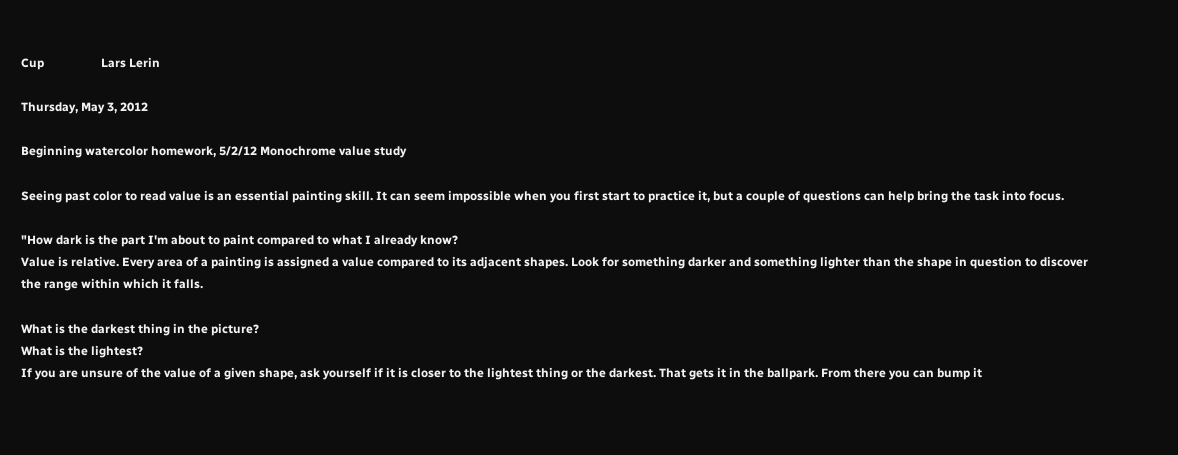Cup                   Lars Lerin

Thursday, May 3, 2012

Beginning watercolor homework, 5/2/12 Monochrome value study

Seeing past color to read value is an essential painting skill. It can seem impossible when you first start to practice it, but a couple of questions can help bring the task into focus.

"How dark is the part I'm about to paint compared to what I already know?
Value is relative. Every area of a painting is assigned a value compared to its adjacent shapes. Look for something darker and something lighter than the shape in question to discover the range within which it falls.

What is the darkest thing in the picture?
What is the lightest?
If you are unsure of the value of a given shape, ask yourself if it is closer to the lightest thing or the darkest. That gets it in the ballpark. From there you can bump it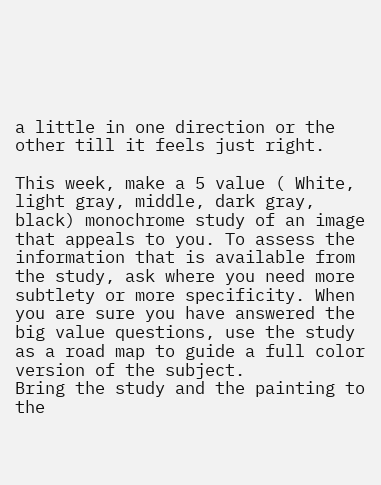a little in one direction or the other till it feels just right.

This week, make a 5 value ( White, light gray, middle, dark gray, black) monochrome study of an image that appeals to you. To assess the information that is available from the study, ask where you need more subtlety or more specificity. When you are sure you have answered the big value questions, use the study as a road map to guide a full color version of the subject.
Bring the study and the painting to the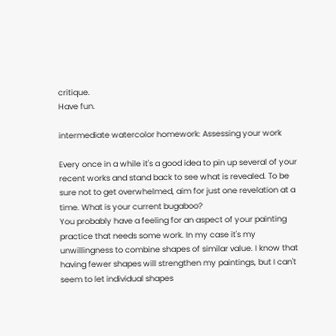critique.
Have fun.

intermediate watercolor homework: Assessing your work

Every once in a while it's a good idea to pin up several of your recent works and stand back to see what is revealed. To be sure not to get overwhelmed, aim for just one revelation at a time. What is your current bugaboo?
You probably have a feeling for an aspect of your painting practice that needs some work. In my case it's my unwillingness to combine shapes of similar value. I know that having fewer shapes will strengthen my paintings, but I can't seem to let individual shapes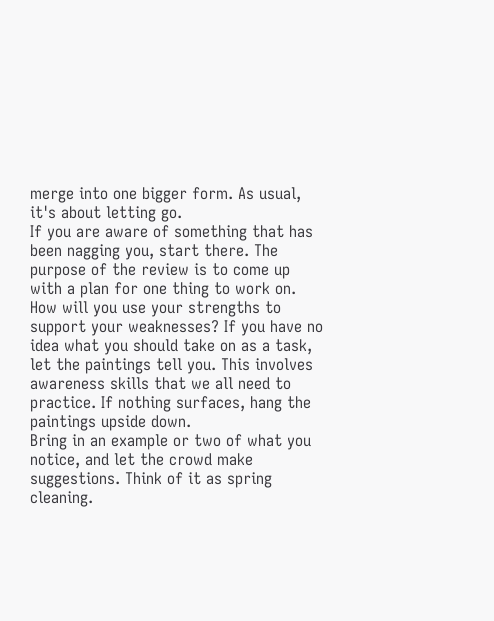merge into one bigger form. As usual, it's about letting go.
If you are aware of something that has been nagging you, start there. The purpose of the review is to come up with a plan for one thing to work on. How will you use your strengths to support your weaknesses? If you have no idea what you should take on as a task, let the paintings tell you. This involves awareness skills that we all need to practice. If nothing surfaces, hang the paintings upside down.
Bring in an example or two of what you notice, and let the crowd make suggestions. Think of it as spring cleaning.